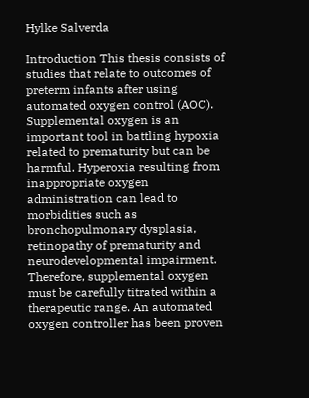Hylke Salverda

Introduction This thesis consists of studies that relate to outcomes of preterm infants after using automated oxygen control (AOC). Supplemental oxygen is an important tool in battling hypoxia related to prematurity but can be harmful. Hyperoxia resulting from inappropriate oxygen administration can lead to morbidities such as bronchopulmonary dysplasia, retinopathy of prematurity and neurodevelopmental impairment. Therefore, supplemental oxygen must be carefully titrated within a therapeutic range. An automated oxygen controller has been proven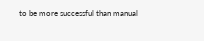to be more successful than manual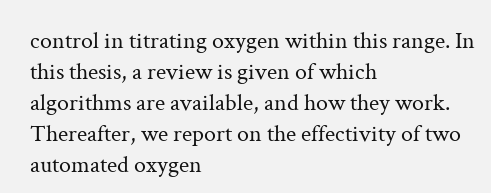control in titrating oxygen within this range. In this thesis, a review is given of which algorithms are available, and how they work. Thereafter, we report on the effectivity of two automated oxygen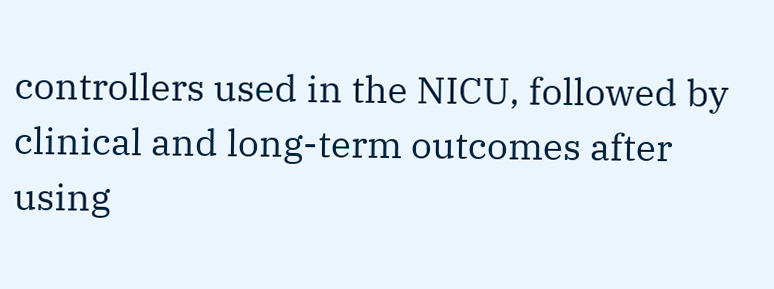controllers used in the NICU, followed by clinical and long-term outcomes after using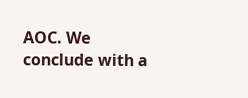AOC. We conclude with a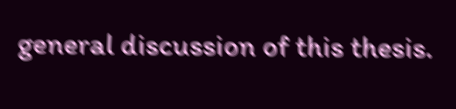general discussion of this thesis.